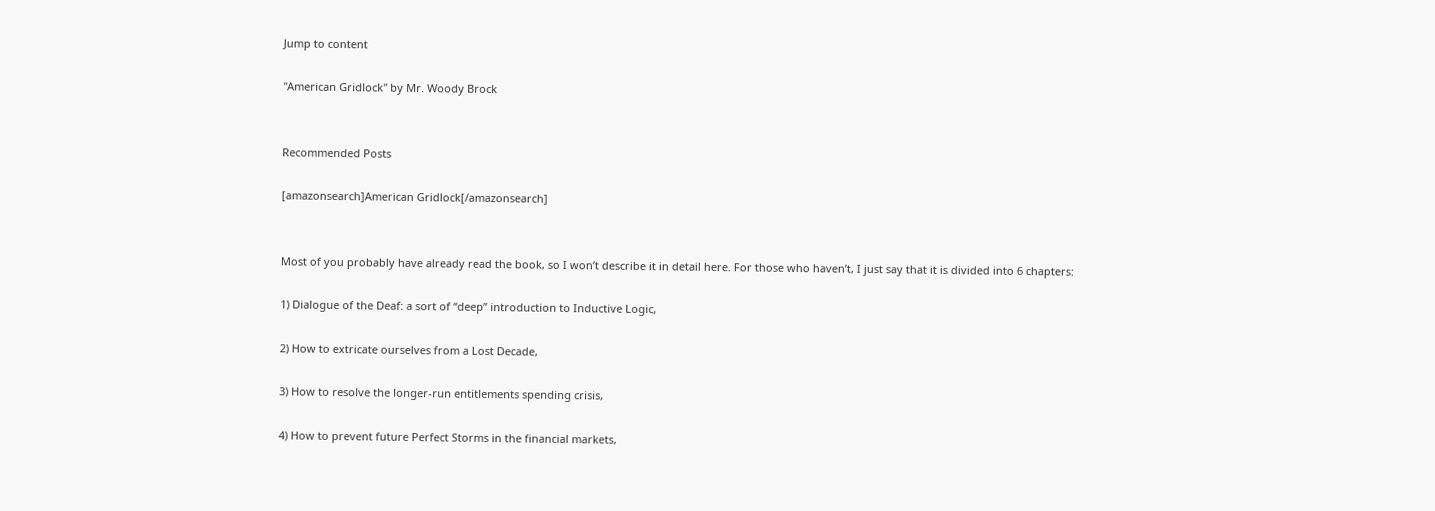Jump to content

"American Gridlock" by Mr. Woody Brock


Recommended Posts

[amazonsearch]American Gridlock[/amazonsearch]


Most of you probably have already read the book, so I won’t describe it in detail here. For those who haven’t, I just say that it is divided into 6 chapters:

1) Dialogue of the Deaf: a sort of “deep” introduction to Inductive Logic,

2) How to extricate ourselves from a Lost Decade,

3) How to resolve the longer-run entitlements spending crisis,

4) How to prevent future Perfect Storms in the financial markets,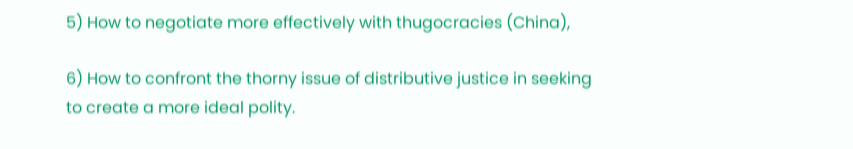5) How to negotiate more effectively with thugocracies (China),

6) How to confront the thorny issue of distributive justice in seeking to create a more ideal polity.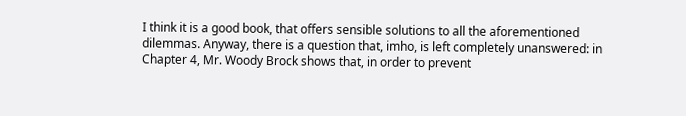I think it is a good book, that offers sensible solutions to all the aforementioned dilemmas. Anyway, there is a question that, imho, is left completely unanswered: in Chapter 4, Mr. Woody Brock shows that, in order to prevent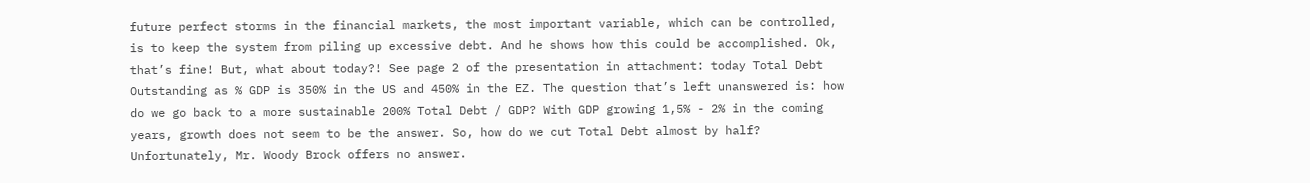future perfect storms in the financial markets, the most important variable, which can be controlled, is to keep the system from piling up excessive debt. And he shows how this could be accomplished. Ok, that’s fine! But, what about today?! See page 2 of the presentation in attachment: today Total Debt Outstanding as % GDP is 350% in the US and 450% in the EZ. The question that’s left unanswered is: how do we go back to a more sustainable 200% Total Debt / GDP? With GDP growing 1,5% - 2% in the coming years, growth does not seem to be the answer. So, how do we cut Total Debt almost by half? Unfortunately, Mr. Woody Brock offers no answer.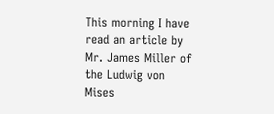This morning I have read an article by Mr. James Miller of the Ludwig von Mises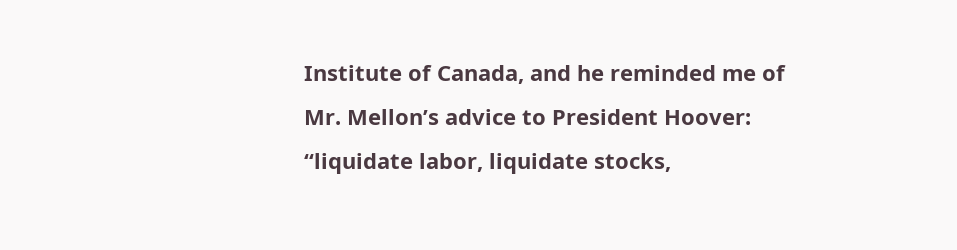Institute of Canada, and he reminded me of Mr. Mellon’s advice to President Hoover: “liquidate labor, liquidate stocks,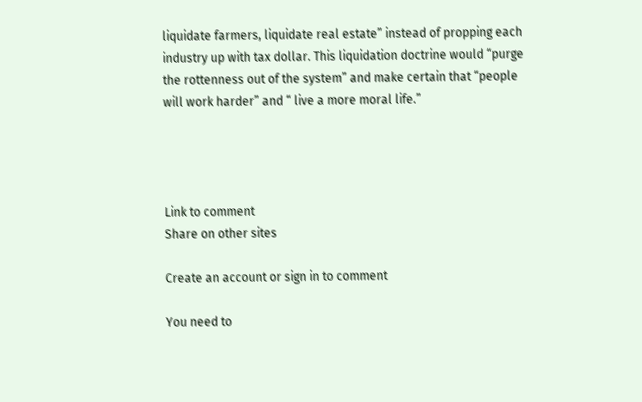liquidate farmers, liquidate real estate” instead of propping each industry up with tax dollar. This liquidation doctrine would “purge the rottenness out of the system” and make certain that “people will work harder” and “ live a more moral life.”




Link to comment
Share on other sites

Create an account or sign in to comment

You need to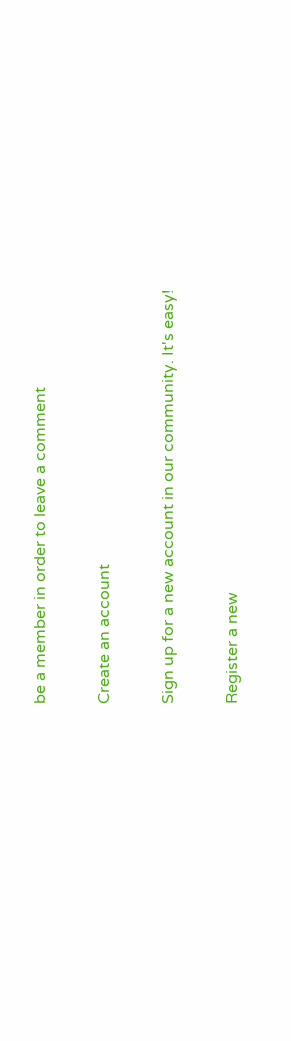be a member in order to leave a comment

Create an account

Sign up for a new account in our community. It's easy!

Register a new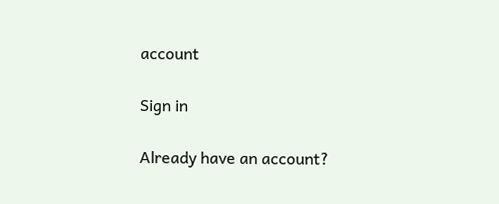account

Sign in

Already have an account?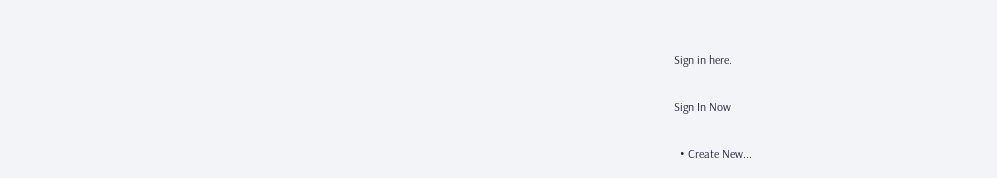Sign in here.

Sign In Now

  • Create New...